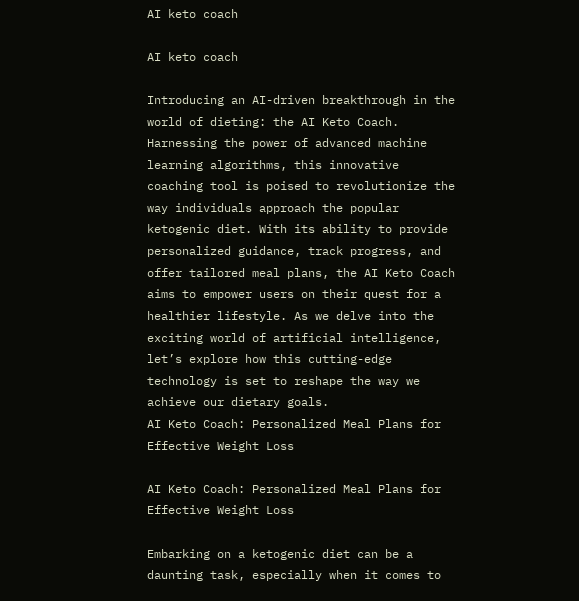AI keto coach

AI keto coach

Introducing an AI-driven breakthrough in the world of dieting: the AI Keto Coach. Harnessing the power of advanced machine learning algorithms, this innovative coaching tool is poised to revolutionize the way individuals approach the popular ketogenic diet. With its ability to provide personalized guidance, track progress, and offer tailored meal plans, the AI Keto Coach aims to empower users on their quest for a healthier lifestyle. As we delve into the exciting world of artificial intelligence, let’s explore how this cutting-edge technology is set to reshape the way we achieve our dietary goals.
AI Keto Coach: Personalized Meal Plans for Effective Weight Loss

AI Keto Coach: Personalized Meal Plans for Effective Weight Loss

Embarking on a ketogenic diet can be a daunting task, especially when it comes to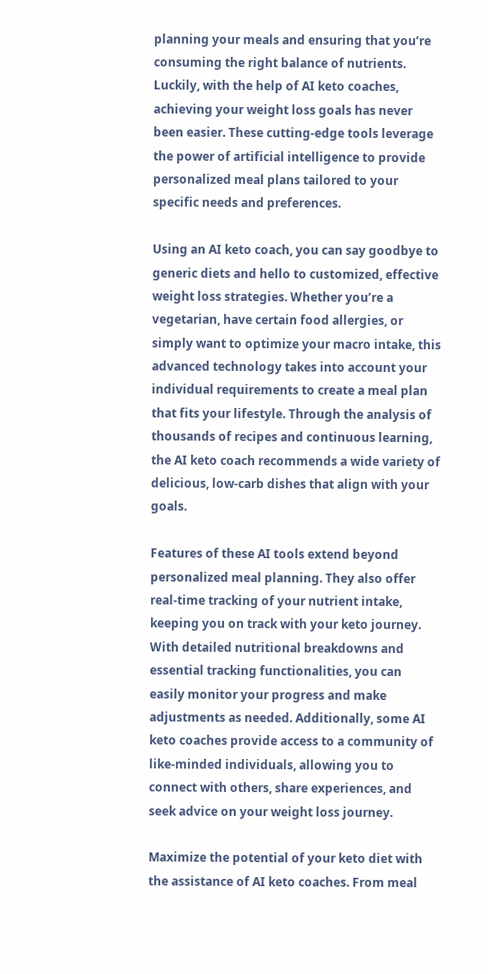planning your meals and ensuring that you’re consuming the right balance of nutrients. Luckily, with the help of AI keto coaches, achieving your weight loss goals has never been easier. These cutting-edge tools leverage the power of artificial intelligence to provide personalized meal plans tailored to your specific needs and preferences.

Using an AI keto coach, you can say goodbye to generic diets and hello to customized, effective weight loss strategies. Whether you’re a vegetarian, have certain food allergies, or simply want to optimize your macro intake, this advanced technology takes into account your individual requirements to create a meal plan that fits your lifestyle. Through the analysis of thousands of recipes and continuous learning, the AI keto coach recommends a wide variety of delicious, low-carb dishes that align with your goals.

Features of these AI tools extend beyond personalized meal planning. They also offer real-time tracking of your nutrient intake, keeping you on track with your keto journey. With detailed nutritional breakdowns and essential tracking functionalities, you can easily monitor your progress and make adjustments as needed. Additionally, some AI keto coaches provide access to a community of like-minded individuals, allowing you to connect with others, share experiences, and seek advice on your weight loss journey.

Maximize the potential of your keto diet with the assistance of AI keto coaches. From meal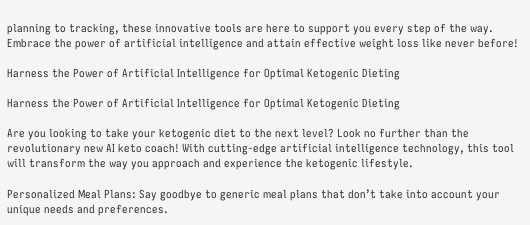planning to tracking, these innovative tools are here to support you every step of the way. Embrace the power of artificial intelligence and attain effective weight loss like never before!

Harness the Power of Artificial Intelligence for Optimal Ketogenic Dieting

Harness the Power of Artificial Intelligence for Optimal Ketogenic Dieting

Are you looking to take your ketogenic diet to the next level? Look no further than the revolutionary new AI keto coach! With cutting-edge artificial intelligence technology, this tool will transform the way you approach and experience the ketogenic lifestyle.

Personalized Meal Plans: Say goodbye to generic meal plans that don’t take into account your unique needs and preferences.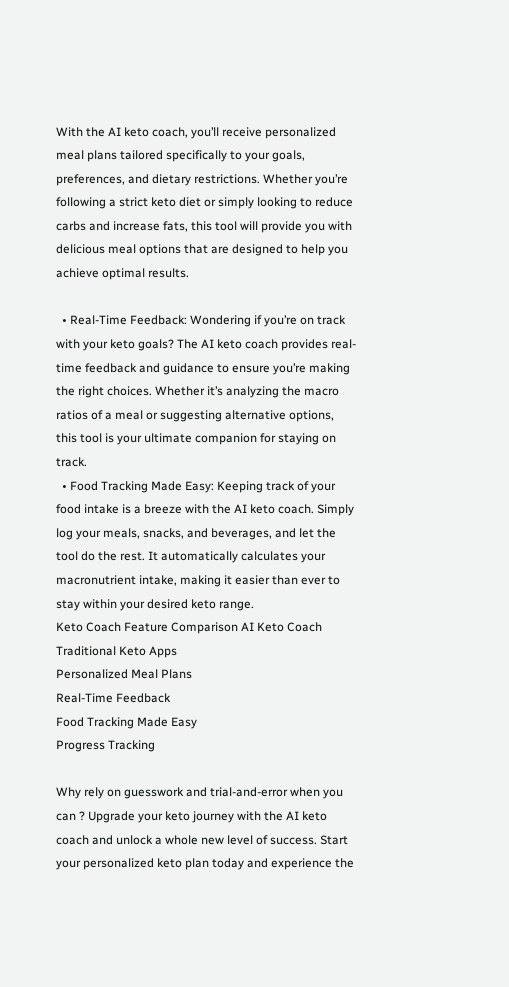With the AI keto coach, you’ll receive personalized meal plans tailored specifically to your goals, preferences, and dietary restrictions. Whether you’re following a strict keto diet or simply looking to reduce carbs and increase fats, this tool will provide you with delicious meal options that are designed to help you achieve optimal results.

  • Real-Time Feedback: Wondering if you’re on track with your keto goals? The AI keto coach provides real-time feedback and guidance to ensure you’re making the right choices. Whether it’s analyzing the macro ratios of a meal or suggesting alternative options, this tool is your ultimate companion for staying on track.
  • Food Tracking Made Easy: Keeping track of your food intake is a breeze with the AI keto coach. Simply log your meals, snacks, and beverages, and let the tool do the rest. It automatically calculates your macronutrient intake, making it easier than ever to stay within your desired keto range.
Keto Coach Feature Comparison AI Keto Coach Traditional Keto Apps
Personalized Meal Plans
Real-Time Feedback
Food Tracking Made Easy
Progress Tracking

Why rely on guesswork and trial-and-error when you can ? Upgrade your keto journey with the AI keto coach and unlock a whole new level of success. Start your personalized keto plan today and experience the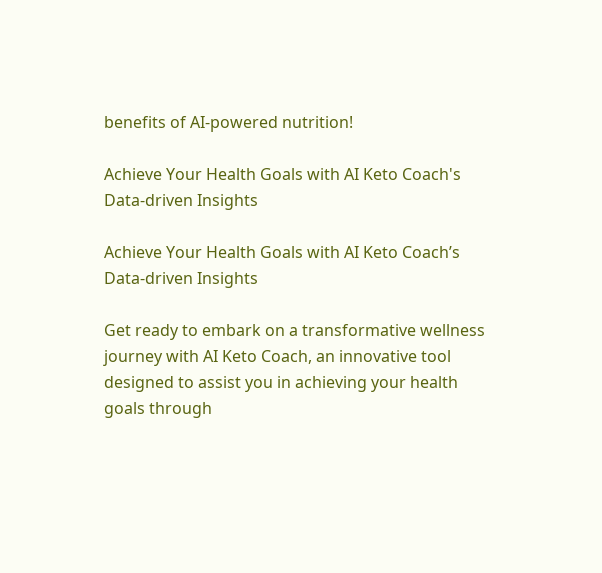benefits of AI-powered nutrition!

Achieve Your Health Goals with AI Keto Coach's Data-driven Insights

Achieve Your Health Goals with AI Keto Coach’s Data-driven Insights

Get ready to embark on a transformative wellness journey with AI Keto Coach, an innovative tool designed to assist you in achieving your health goals through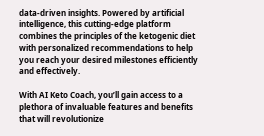data-driven insights. Powered by artificial intelligence, this cutting-edge platform combines the principles of the ketogenic diet with personalized recommendations to help you reach your desired milestones efficiently and effectively.

With AI Keto Coach, you’ll gain access to a plethora of invaluable features and benefits that will revolutionize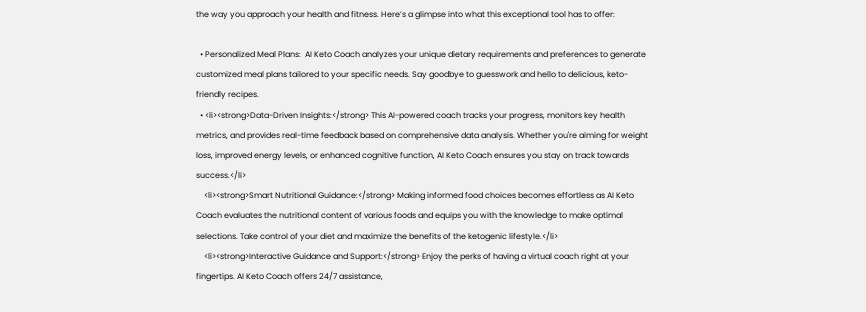the way you approach your health and fitness. Here’s a glimpse into what this exceptional tool has to offer:

  • Personalized Meal Plans:  AI Keto Coach analyzes your unique dietary requirements and preferences to generate customized meal plans tailored to your specific needs. Say goodbye to guesswork and hello to delicious, keto-friendly recipes.
  • <li><strong>Data-Driven Insights:</strong> This AI-powered coach tracks your progress, monitors key health metrics, and provides real-time feedback based on comprehensive data analysis. Whether you're aiming for weight loss, improved energy levels, or enhanced cognitive function, AI Keto Coach ensures you stay on track towards success.</li>
    <li><strong>Smart Nutritional Guidance:</strong> Making informed food choices becomes effortless as AI Keto Coach evaluates the nutritional content of various foods and equips you with the knowledge to make optimal selections. Take control of your diet and maximize the benefits of the ketogenic lifestyle.</li>
    <li><strong>Interactive Guidance and Support:</strong> Enjoy the perks of having a virtual coach right at your fingertips. AI Keto Coach offers 24/7 assistance,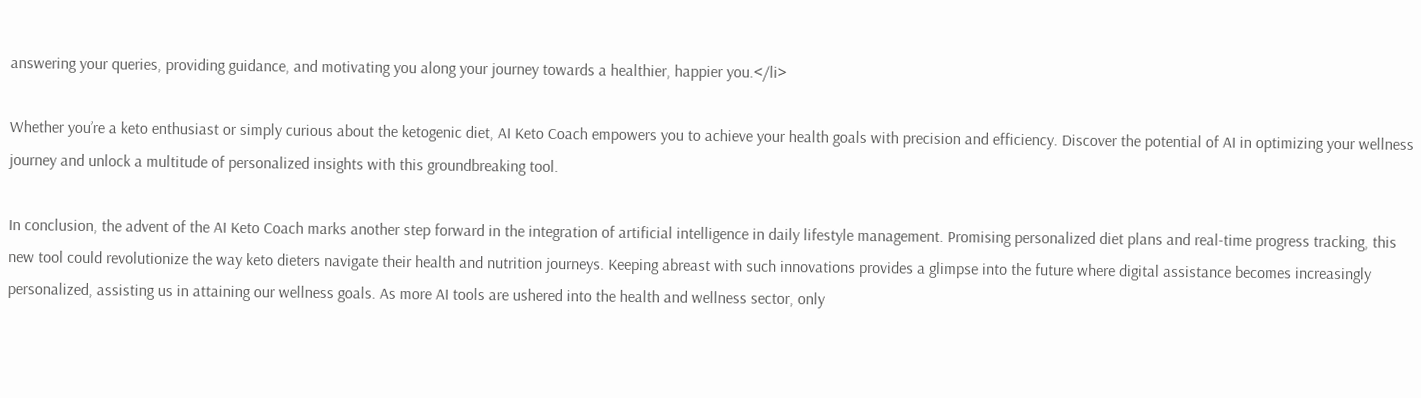answering your queries, providing guidance, and motivating you along your journey towards a healthier, happier you.</li>

Whether you’re a keto enthusiast or simply curious about the ketogenic diet, AI Keto Coach empowers you to achieve your health goals with precision and efficiency. Discover the potential of AI in optimizing your wellness journey and unlock a multitude of personalized insights with this groundbreaking tool.

In conclusion, the advent of the AI Keto Coach marks another step forward in the integration of artificial intelligence in daily lifestyle management. Promising personalized diet plans and real-time progress tracking, this new tool could revolutionize the way keto dieters navigate their health and nutrition journeys. Keeping abreast with such innovations provides a glimpse into the future where digital assistance becomes increasingly personalized, assisting us in attaining our wellness goals. As more AI tools are ushered into the health and wellness sector, only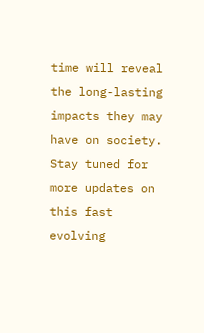time will reveal the long-lasting impacts they may have on society. Stay tuned for more updates on this fast evolving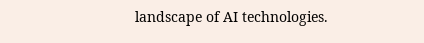landscape of AI technologies.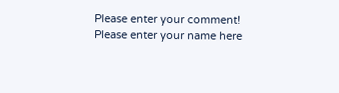Please enter your comment!
Please enter your name here